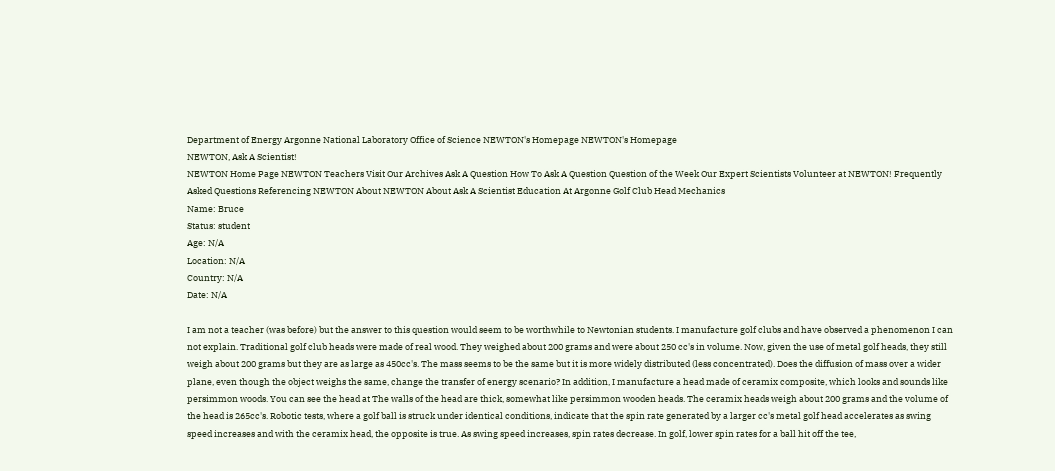Department of Energy Argonne National Laboratory Office of Science NEWTON's Homepage NEWTON's Homepage
NEWTON, Ask A Scientist!
NEWTON Home Page NEWTON Teachers Visit Our Archives Ask A Question How To Ask A Question Question of the Week Our Expert Scientists Volunteer at NEWTON! Frequently Asked Questions Referencing NEWTON About NEWTON About Ask A Scientist Education At Argonne Golf Club Head Mechanics
Name: Bruce
Status: student
Age: N/A
Location: N/A
Country: N/A
Date: N/A

I am not a teacher (was before) but the answer to this question would seem to be worthwhile to Newtonian students. I manufacture golf clubs and have observed a phenomenon I can not explain. Traditional golf club heads were made of real wood. They weighed about 200 grams and were about 250 cc's in volume. Now, given the use of metal golf heads, they still weigh about 200 grams but they are as large as 450cc's. The mass seems to be the same but it is more widely distributed (less concentrated). Does the diffusion of mass over a wider plane, even though the object weighs the same, change the transfer of energy scenario? In addition, I manufacture a head made of ceramix composite, which looks and sounds like persimmon woods. You can see the head at The walls of the head are thick, somewhat like persimmon wooden heads. The ceramix heads weigh about 200 grams and the volume of the head is 265cc's. Robotic tests, where a golf ball is struck under identical conditions, indicate that the spin rate generated by a larger cc's metal golf head accelerates as swing speed increases and with the ceramix head, the opposite is true. As swing speed increases, spin rates decrease. In golf, lower spin rates for a ball hit off the tee,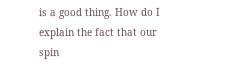is a good thing. How do I explain the fact that our spin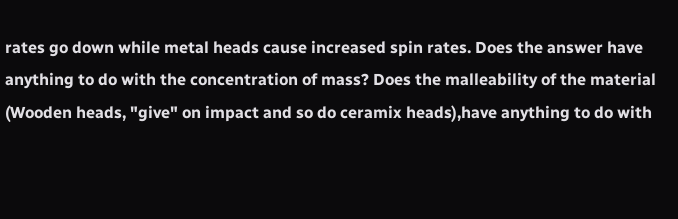rates go down while metal heads cause increased spin rates. Does the answer have anything to do with the concentration of mass? Does the malleability of the material (Wooden heads, "give" on impact and so do ceramix heads),have anything to do with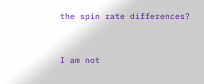the spin rate differences?


I am not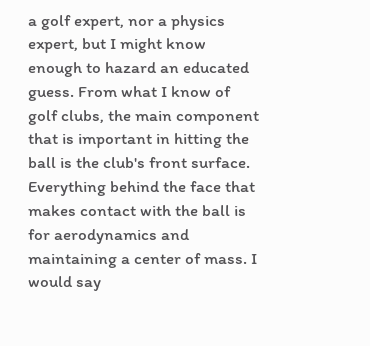a golf expert, nor a physics expert, but I might know enough to hazard an educated guess. From what I know of golf clubs, the main component that is important in hitting the ball is the club's front surface. Everything behind the face that makes contact with the ball is for aerodynamics and maintaining a center of mass. I would say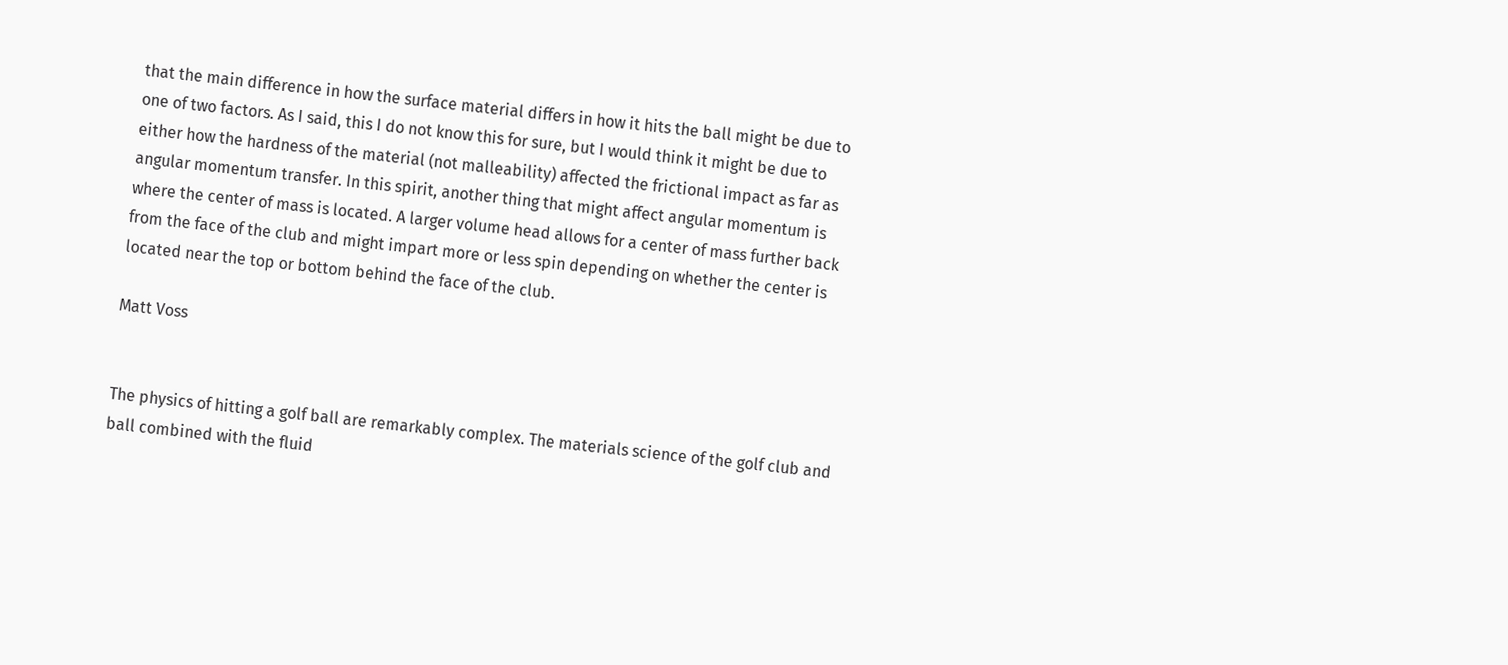that the main difference in how the surface material differs in how it hits the ball might be due to one of two factors. As I said, this I do not know this for sure, but I would think it might be due to either how the hardness of the material (not malleability) affected the frictional impact as far as angular momentum transfer. In this spirit, another thing that might affect angular momentum is where the center of mass is located. A larger volume head allows for a center of mass further back from the face of the club and might impart more or less spin depending on whether the center is located near the top or bottom behind the face of the club.

Matt Voss


The physics of hitting a golf ball are remarkably complex. The materials science of the golf club and ball combined with the fluid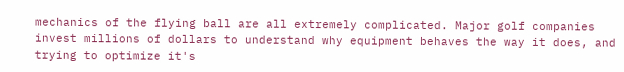mechanics of the flying ball are all extremely complicated. Major golf companies invest millions of dollars to understand why equipment behaves the way it does, and trying to optimize it's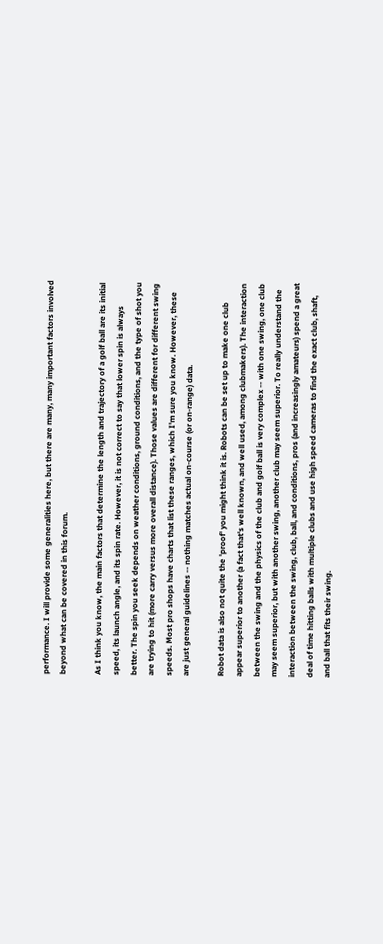performance. I will provide some generalities here, but there are many, many important factors involved beyond what can be covered in this forum.

As I think you know, the main factors that determine the length and trajectory of a golf ball are its initial speed, its launch angle, and its spin rate. However, it is not correct to say that lower spin is always better. The spin you seek depends on weather conditions, ground conditions, and the type of shot you are trying to hit (more carry versus more overall distance). Those values are different for different swing speeds. Most pro shops have charts that list these ranges, which I'm sure you know. However, these are just general guidelines -- nothing matches actual on-course (or on-range) data.

Robot data is also not quite the 'proof' you might think it is. Robots can be set up to make one club appear superior to another (a fact that's well known, and well used, among clubmakers). The interaction between the swing and the physics of the club and golf ball is very complex -- with one swing, one club may seem superior, but with another swing, another club may seem superior. To really understand the interaction between the swing, club, ball, and conditions, pros (and increasingly amateurs) spend a great deal of time hitting balls with multiple clubs and use high speed cameras to find the exact club, shaft, and ball that fits their swing.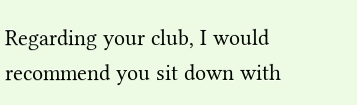Regarding your club, I would recommend you sit down with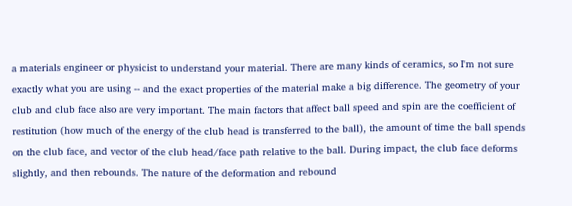a materials engineer or physicist to understand your material. There are many kinds of ceramics, so I'm not sure exactly what you are using -- and the exact properties of the material make a big difference. The geometry of your club and club face also are very important. The main factors that affect ball speed and spin are the coefficient of restitution (how much of the energy of the club head is transferred to the ball), the amount of time the ball spends on the club face, and vector of the club head/face path relative to the ball. During impact, the club face deforms slightly, and then rebounds. The nature of the deformation and rebound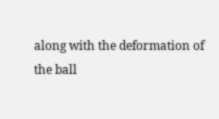along with the deformation of the ball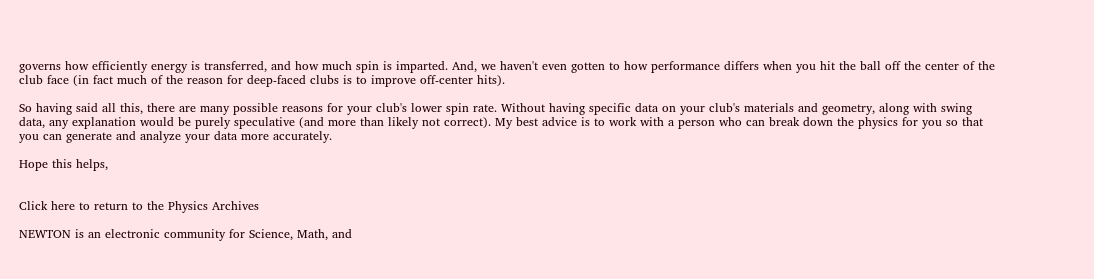governs how efficiently energy is transferred, and how much spin is imparted. And, we haven't even gotten to how performance differs when you hit the ball off the center of the club face (in fact much of the reason for deep-faced clubs is to improve off-center hits).

So having said all this, there are many possible reasons for your club's lower spin rate. Without having specific data on your club's materials and geometry, along with swing data, any explanation would be purely speculative (and more than likely not correct). My best advice is to work with a person who can break down the physics for you so that you can generate and analyze your data more accurately.

Hope this helps,


Click here to return to the Physics Archives

NEWTON is an electronic community for Science, Math, and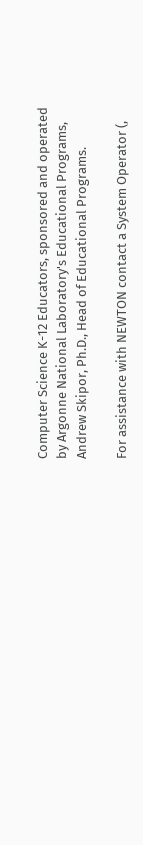Computer Science K-12 Educators, sponsored and operated by Argonne National Laboratory's Educational Programs, Andrew Skipor, Ph.D., Head of Educational Programs.

For assistance with NEWTON contact a System Operator (,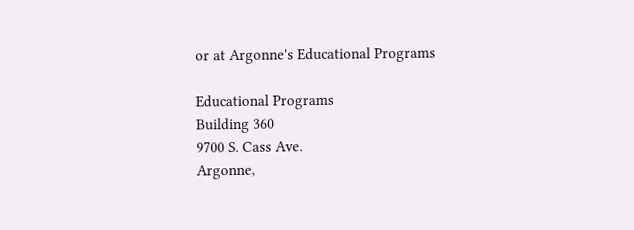or at Argonne's Educational Programs

Educational Programs
Building 360
9700 S. Cass Ave.
Argonne,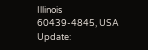Illinois
60439-4845, USA
Update: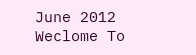June 2012
Weclome To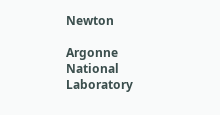Newton

Argonne National Laboratory